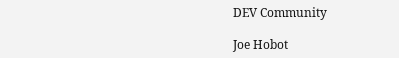DEV Community

Joe Hobot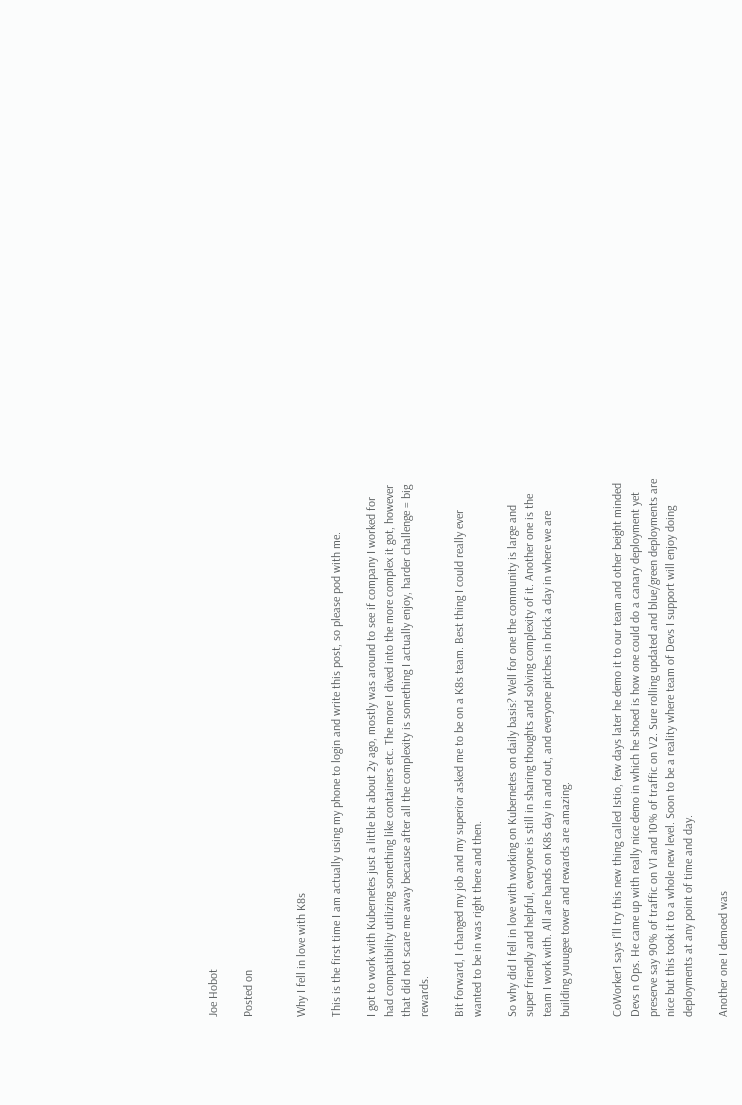Joe Hobot

Posted on


Why I fell in love with K8s

This is the first time I am actually using my phone to login and write this post, so please pod with me.

I got to work with Kubernetes just a little bit about 2y ago, mostly was around to see if company I worked for had compatibility utilizing something like containers etc. The more I dived into the more complex it got, however that did not scare me away because after all the complexity is something I actually enjoy, harder challenge = big rewards.

Bit forward, I changed my job and my superior asked me to be on a K8s team. Best thing I could really ever wanted to be in was right there and then.

So why did I fell in love with working on Kubernetes on daily basis? Well for one the community is large and super friendly and helpful, everyone is still in sharing thoughts and solving complexity of it. Another one is the team I work with. All are hands on K8s day in and out, and everyone pitches in brick a day in where we are building yuuugee tower and rewards are amazing.


CoWorker1 says I’ll try this new thing called Istio, few days later he demo it to our team and other beight minded Devs n Ops. He came up with really nice demo in which he shoed is how one could do a canary deployment yet preserve say 90% of traffic on V1 and 10% of traffic on V2. Sure rolling updated and blue/green deployments are nice but this took it to a whole new level. Soon to be a reality where team of Devs I support will enjoy doing deployments at any point of time and day.

Another one I demoed was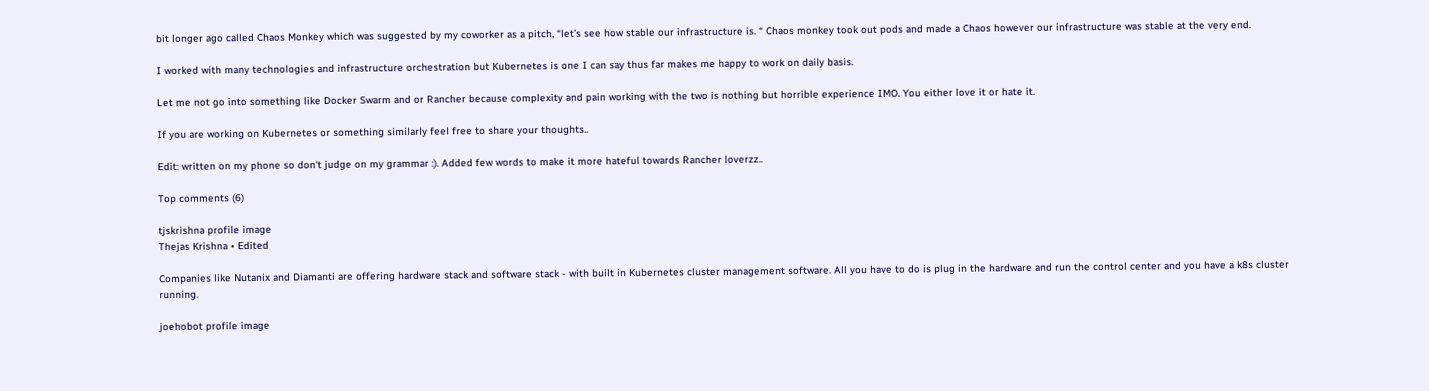bit longer ago called Chaos Monkey which was suggested by my coworker as a pitch, “let’s see how stable our infrastructure is. “ Chaos monkey took out pods and made a Chaos however our infrastructure was stable at the very end.

I worked with many technologies and infrastructure orchestration but Kubernetes is one I can say thus far makes me happy to work on daily basis.

Let me not go into something like Docker Swarm and or Rancher because complexity and pain working with the two is nothing but horrible experience IMO. You either love it or hate it.

If you are working on Kubernetes or something similarly feel free to share your thoughts..

Edit: written on my phone so don't judge on my grammar :). Added few words to make it more hateful towards Rancher loverzz..

Top comments (6)

tjskrishna profile image
Thejas Krishna • Edited

Companies like Nutanix and Diamanti are offering hardware stack and software stack - with built in Kubernetes cluster management software. All you have to do is plug in the hardware and run the control center and you have a k8s cluster running.

joehobot profile image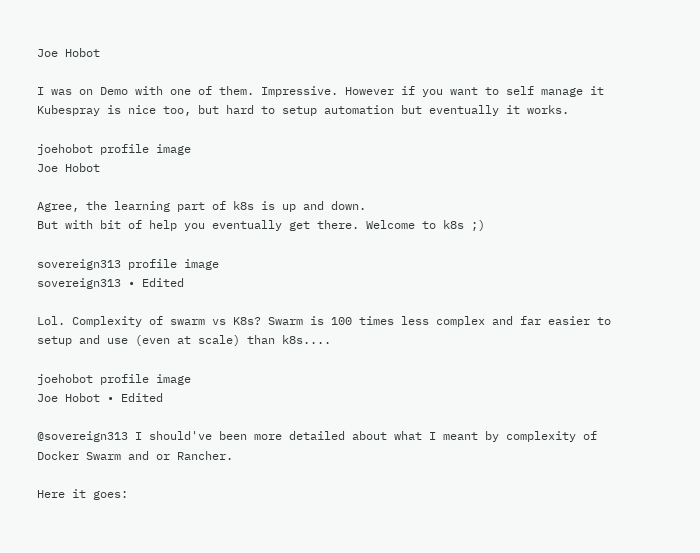Joe Hobot

I was on Demo with one of them. Impressive. However if you want to self manage it Kubespray is nice too, but hard to setup automation but eventually it works.

joehobot profile image
Joe Hobot

Agree, the learning part of k8s is up and down.
But with bit of help you eventually get there. Welcome to k8s ;)

sovereign313 profile image
sovereign313 • Edited

Lol. Complexity of swarm vs K8s? Swarm is 100 times less complex and far easier to setup and use (even at scale) than k8s....

joehobot profile image
Joe Hobot • Edited

@sovereign313 I should've been more detailed about what I meant by complexity of Docker Swarm and or Rancher.

Here it goes: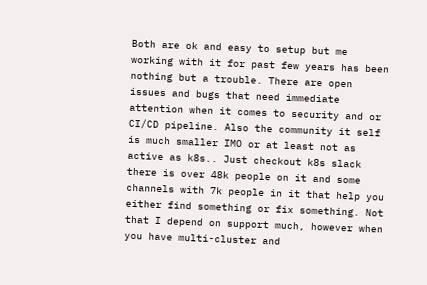Both are ok and easy to setup but me working with it for past few years has been nothing but a trouble. There are open issues and bugs that need immediate attention when it comes to security and or CI/CD pipeline. Also the community it self is much smaller IMO or at least not as active as k8s.. Just checkout k8s slack there is over 48k people on it and some channels with 7k people in it that help you either find something or fix something. Not that I depend on support much, however when you have multi-cluster and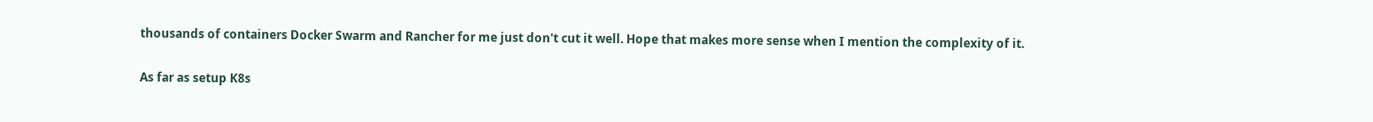thousands of containers Docker Swarm and Rancher for me just don't cut it well. Hope that makes more sense when I mention the complexity of it.

As far as setup K8s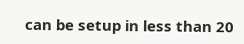can be setup in less than 20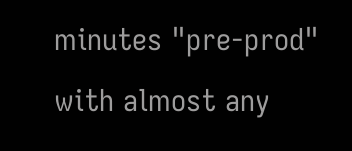minutes "pre-prod" with almost any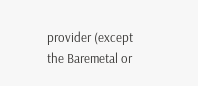provider (except the Baremetal or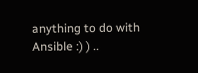anything to do with Ansible :) ) ..